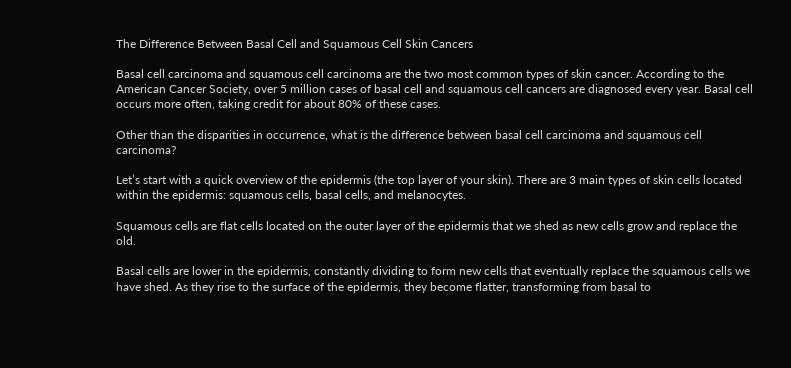The Difference Between Basal Cell and Squamous Cell Skin Cancers

Basal cell carcinoma and squamous cell carcinoma are the two most common types of skin cancer. According to the American Cancer Society, over 5 million cases of basal cell and squamous cell cancers are diagnosed every year. Basal cell occurs more often, taking credit for about 80% of these cases.

Other than the disparities in occurrence, what is the difference between basal cell carcinoma and squamous cell carcinoma?

Let’s start with a quick overview of the epidermis (the top layer of your skin). There are 3 main types of skin cells located within the epidermis: squamous cells, basal cells, and melanocytes.

Squamous cells are flat cells located on the outer layer of the epidermis that we shed as new cells grow and replace the old.

Basal cells are lower in the epidermis, constantly dividing to form new cells that eventually replace the squamous cells we have shed. As they rise to the surface of the epidermis, they become flatter, transforming from basal to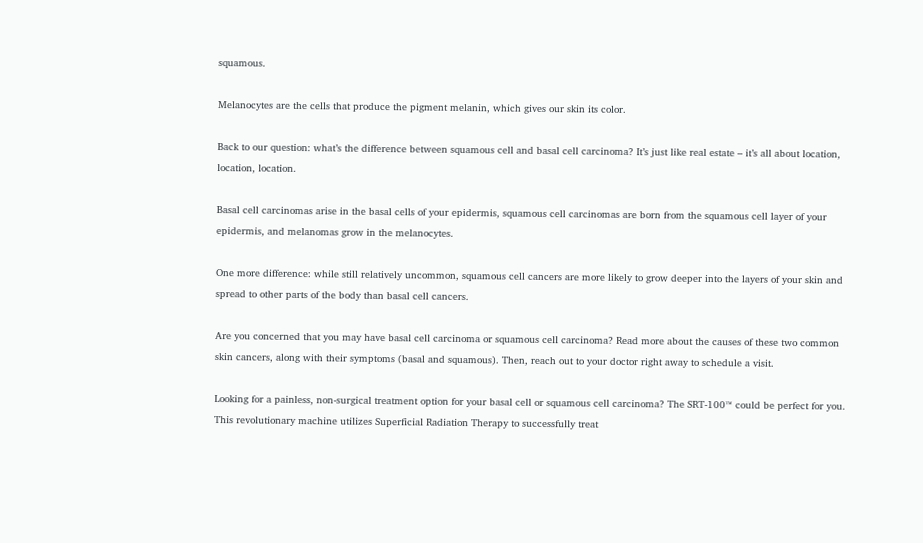squamous.

Melanocytes are the cells that produce the pigment melanin, which gives our skin its color.

Back to our question: what’s the difference between squamous cell and basal cell carcinoma? It’s just like real estate – it’s all about location, location, location.

Basal cell carcinomas arise in the basal cells of your epidermis, squamous cell carcinomas are born from the squamous cell layer of your epidermis, and melanomas grow in the melanocytes.

One more difference: while still relatively uncommon, squamous cell cancers are more likely to grow deeper into the layers of your skin and spread to other parts of the body than basal cell cancers.

Are you concerned that you may have basal cell carcinoma or squamous cell carcinoma? Read more about the causes of these two common skin cancers, along with their symptoms (basal and squamous). Then, reach out to your doctor right away to schedule a visit.

Looking for a painless, non-surgical treatment option for your basal cell or squamous cell carcinoma? The SRT-100™ could be perfect for you. This revolutionary machine utilizes Superficial Radiation Therapy to successfully treat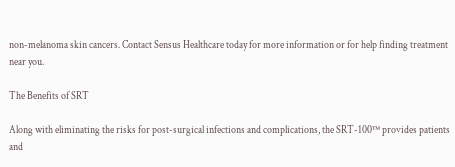non-melanoma skin cancers. Contact Sensus Healthcare today for more information or for help finding treatment near you.

The Benefits of SRT

Along with eliminating the risks for post-surgical infections and complications, the SRT-100™ provides patients and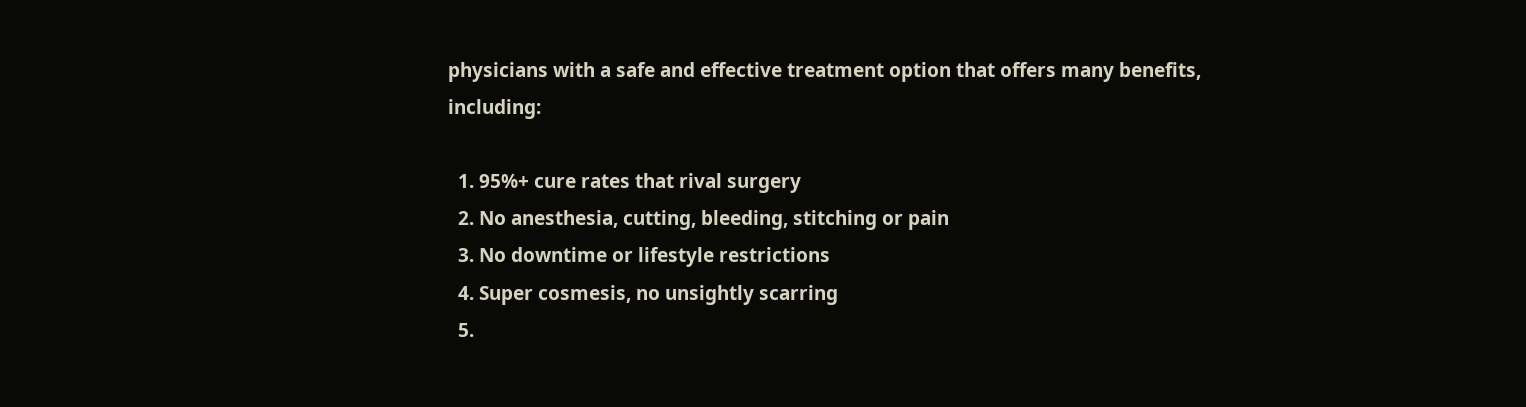physicians with a safe and effective treatment option that offers many benefits, including:

  1. 95%+ cure rates that rival surgery
  2. No anesthesia, cutting, bleeding, stitching or pain
  3. No downtime or lifestyle restrictions
  4. Super cosmesis, no unsightly scarring
  5.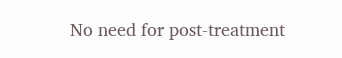No need for post-treatment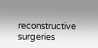reconstructive surgeries